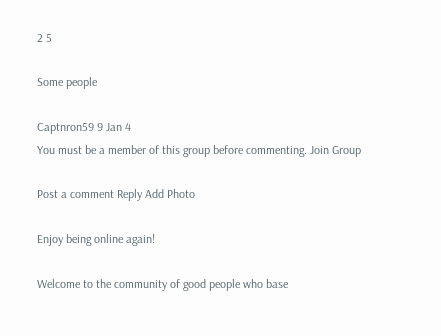2 5

Some people

Captnron59 9 Jan 4
You must be a member of this group before commenting. Join Group

Post a comment Reply Add Photo

Enjoy being online again!

Welcome to the community of good people who base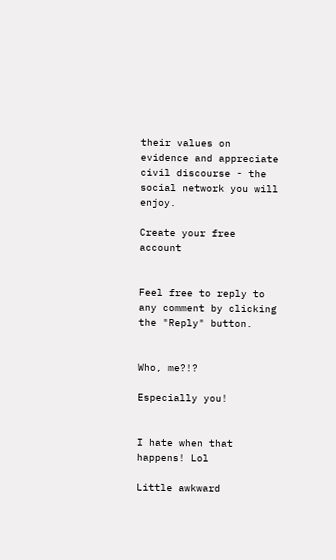their values on evidence and appreciate civil discourse - the social network you will enjoy.

Create your free account


Feel free to reply to any comment by clicking the "Reply" button.


Who, me?!?

Especially you!


I hate when that happens! Lol

Little awkward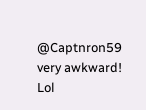@Captnron59 very awkward! Lol